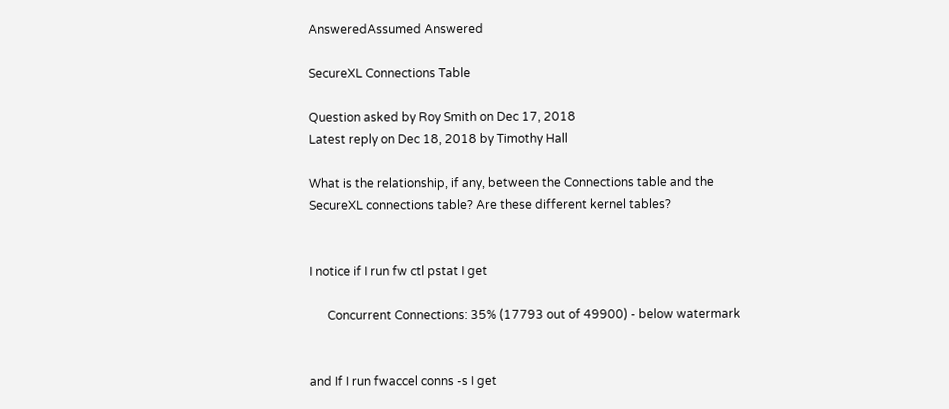AnsweredAssumed Answered

SecureXL Connections Table

Question asked by Roy Smith on Dec 17, 2018
Latest reply on Dec 18, 2018 by Timothy Hall

What is the relationship, if any, between the Connections table and the SecureXL connections table? Are these different kernel tables?


I notice if I run fw ctl pstat I get

      Concurrent Connections: 35% (17793 out of 49900) - below watermark


and If I run fwaccel conns -s I get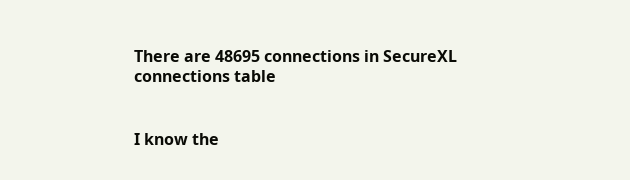There are 48695 connections in SecureXL connections table


I know the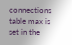connections table max is set in the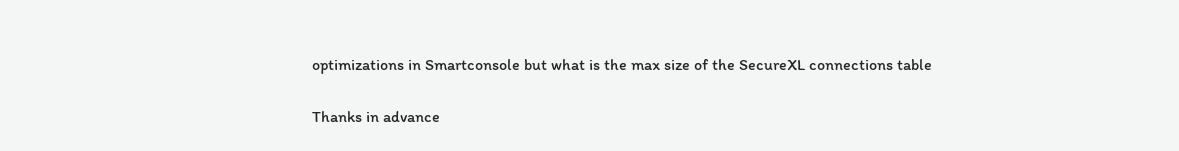optimizations in Smartconsole but what is the max size of the SecureXL connections table


Thanks in advance